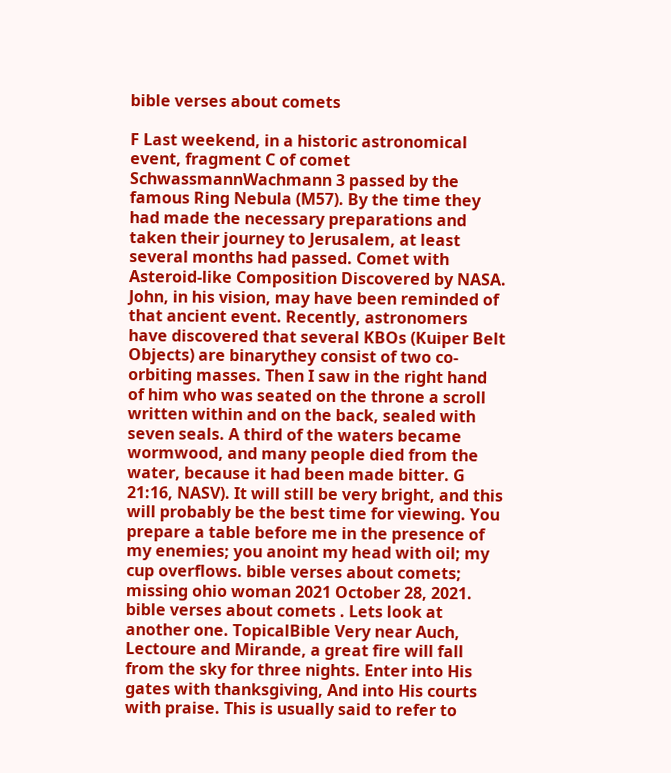bible verses about comets

F Last weekend, in a historic astronomical event, fragment C of comet SchwassmannWachmann 3 passed by the famous Ring Nebula (M57). By the time they had made the necessary preparations and taken their journey to Jerusalem, at least several months had passed. Comet with Asteroid-like Composition Discovered by NASA. John, in his vision, may have been reminded of that ancient event. Recently, astronomers have discovered that several KBOs (Kuiper Belt Objects) are binarythey consist of two co-orbiting masses. Then I saw in the right hand of him who was seated on the throne a scroll written within and on the back, sealed with seven seals. A third of the waters became wormwood, and many people died from the water, because it had been made bitter. G 21:16, NASV). It will still be very bright, and this will probably be the best time for viewing. You prepare a table before me in the presence of my enemies; you anoint my head with oil; my cup overflows. bible verses about comets; missing ohio woman 2021 October 28, 2021. bible verses about comets . Lets look at another one. TopicalBible Very near Auch, Lectoure and Mirande, a great fire will fall from the sky for three nights. Enter into His gates with thanksgiving, And into His courts with praise. This is usually said to refer to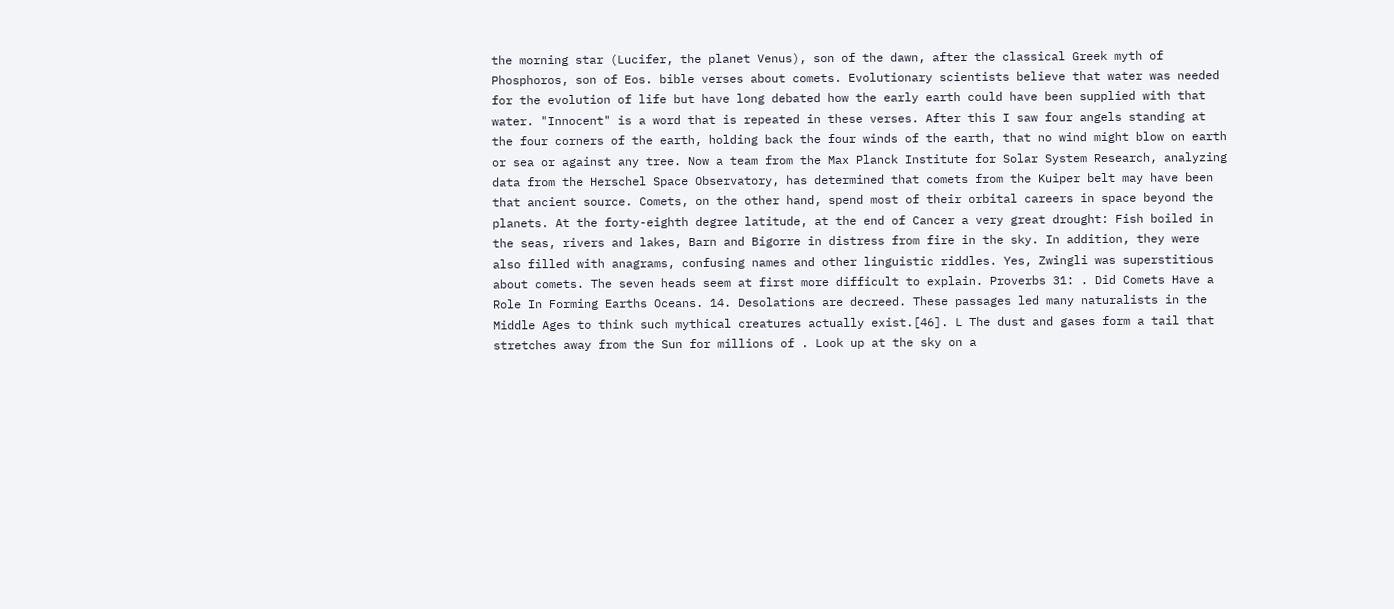the morning star (Lucifer, the planet Venus), son of the dawn, after the classical Greek myth of Phosphoros, son of Eos. bible verses about comets. Evolutionary scientists believe that water was needed for the evolution of life but have long debated how the early earth could have been supplied with that water. "Innocent" is a word that is repeated in these verses. After this I saw four angels standing at the four corners of the earth, holding back the four winds of the earth, that no wind might blow on earth or sea or against any tree. Now a team from the Max Planck Institute for Solar System Research, analyzing data from the Herschel Space Observatory, has determined that comets from the Kuiper belt may have been that ancient source. Comets, on the other hand, spend most of their orbital careers in space beyond the planets. At the forty-eighth degree latitude, at the end of Cancer a very great drought: Fish boiled in the seas, rivers and lakes, Barn and Bigorre in distress from fire in the sky. In addition, they were also filled with anagrams, confusing names and other linguistic riddles. Yes, Zwingli was superstitious about comets. The seven heads seem at first more difficult to explain. Proverbs 31: . Did Comets Have a Role In Forming Earths Oceans. 14. Desolations are decreed. These passages led many naturalists in the Middle Ages to think such mythical creatures actually exist.[46]. L The dust and gases form a tail that stretches away from the Sun for millions of . Look up at the sky on a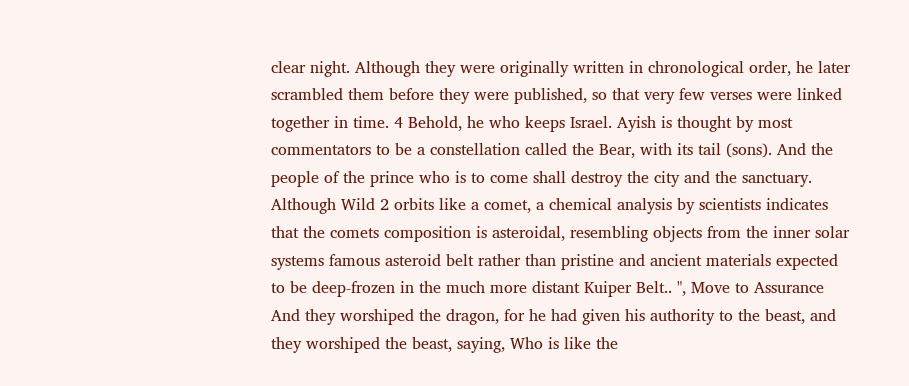clear night. Although they were originally written in chronological order, he later scrambled them before they were published, so that very few verses were linked together in time. 4 Behold, he who keeps Israel. Ayish is thought by most commentators to be a constellation called the Bear, with its tail (sons). And the people of the prince who is to come shall destroy the city and the sanctuary. Although Wild 2 orbits like a comet, a chemical analysis by scientists indicates that the comets composition is asteroidal, resembling objects from the inner solar systems famous asteroid belt rather than pristine and ancient materials expected to be deep-frozen in the much more distant Kuiper Belt.. ", Move to Assurance And they worshiped the dragon, for he had given his authority to the beast, and they worshiped the beast, saying, Who is like the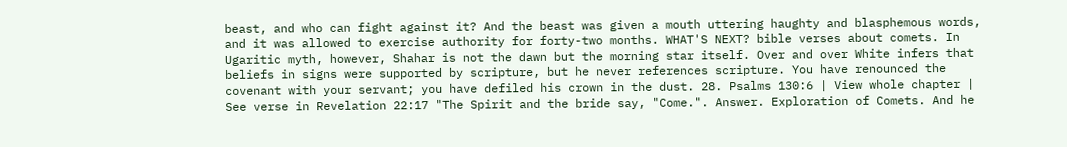beast, and who can fight against it? And the beast was given a mouth uttering haughty and blasphemous words, and it was allowed to exercise authority for forty-two months. WHAT'S NEXT? bible verses about comets. In Ugaritic myth, however, Shahar is not the dawn but the morning star itself. Over and over White infers that beliefs in signs were supported by scripture, but he never references scripture. You have renounced the covenant with your servant; you have defiled his crown in the dust. 28. Psalms 130:6 | View whole chapter | See verse in Revelation 22:17 "The Spirit and the bride say, "Come.". Answer. Exploration of Comets. And he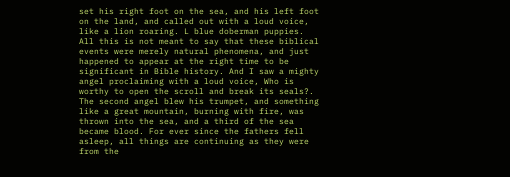set his right foot on the sea, and his left foot on the land, and called out with a loud voice, like a lion roaring. L blue doberman puppies. All this is not meant to say that these biblical events were merely natural phenomena, and just happened to appear at the right time to be significant in Bible history. And I saw a mighty angel proclaiming with a loud voice, Who is worthy to open the scroll and break its seals?. The second angel blew his trumpet, and something like a great mountain, burning with fire, was thrown into the sea, and a third of the sea became blood. For ever since the fathers fell asleep, all things are continuing as they were from the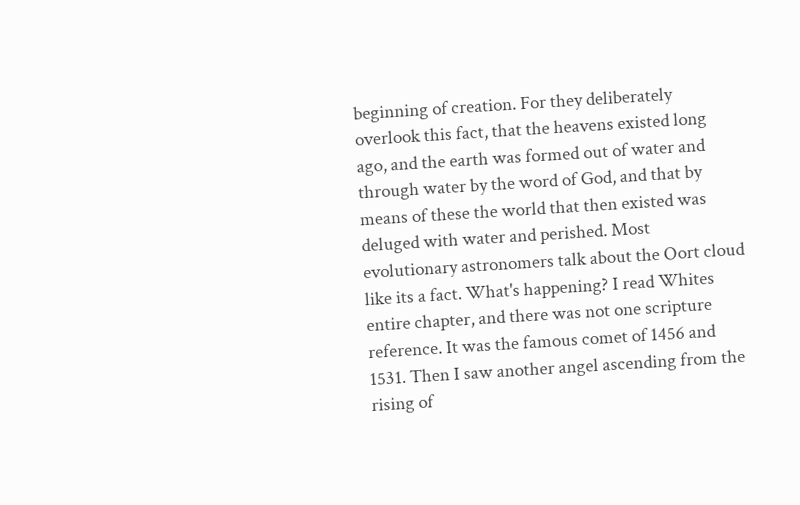beginning of creation. For they deliberately overlook this fact, that the heavens existed long ago, and the earth was formed out of water and through water by the word of God, and that by means of these the world that then existed was deluged with water and perished. Most evolutionary astronomers talk about the Oort cloud like its a fact. What's happening? I read Whites entire chapter, and there was not one scripture reference. It was the famous comet of 1456 and 1531. Then I saw another angel ascending from the rising of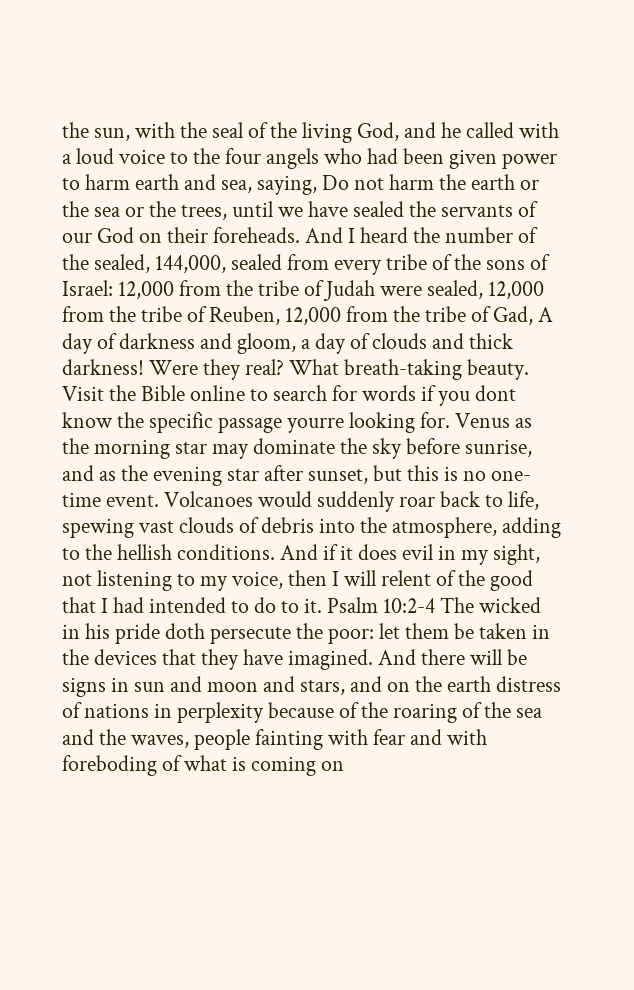the sun, with the seal of the living God, and he called with a loud voice to the four angels who had been given power to harm earth and sea, saying, Do not harm the earth or the sea or the trees, until we have sealed the servants of our God on their foreheads. And I heard the number of the sealed, 144,000, sealed from every tribe of the sons of Israel: 12,000 from the tribe of Judah were sealed, 12,000 from the tribe of Reuben, 12,000 from the tribe of Gad, A day of darkness and gloom, a day of clouds and thick darkness! Were they real? What breath-taking beauty. Visit the Bible online to search for words if you dont know the specific passage yourre looking for. Venus as the morning star may dominate the sky before sunrise, and as the evening star after sunset, but this is no one-time event. Volcanoes would suddenly roar back to life, spewing vast clouds of debris into the atmosphere, adding to the hellish conditions. And if it does evil in my sight, not listening to my voice, then I will relent of the good that I had intended to do to it. Psalm 10:2-4 The wicked in his pride doth persecute the poor: let them be taken in the devices that they have imagined. And there will be signs in sun and moon and stars, and on the earth distress of nations in perplexity because of the roaring of the sea and the waves, people fainting with fear and with foreboding of what is coming on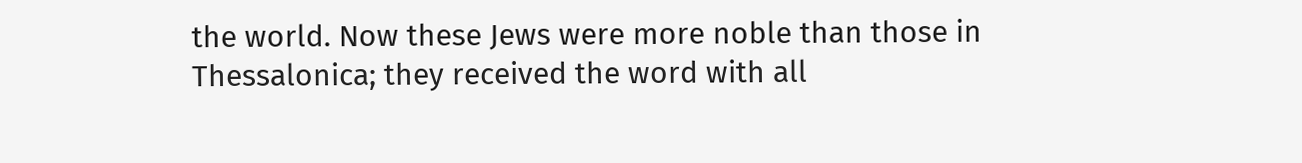the world. Now these Jews were more noble than those in Thessalonica; they received the word with all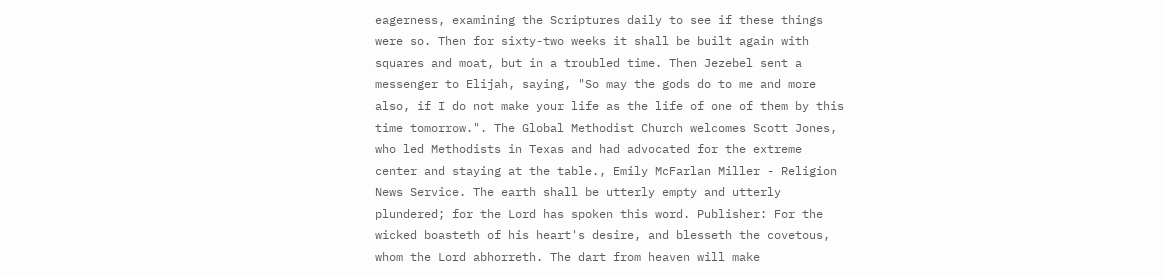eagerness, examining the Scriptures daily to see if these things were so. Then for sixty-two weeks it shall be built again with squares and moat, but in a troubled time. Then Jezebel sent a messenger to Elijah, saying, "So may the gods do to me and more also, if I do not make your life as the life of one of them by this time tomorrow.". The Global Methodist Church welcomes Scott Jones, who led Methodists in Texas and had advocated for the extreme center and staying at the table., Emily McFarlan Miller - Religion News Service. The earth shall be utterly empty and utterly plundered; for the Lord has spoken this word. Publisher: For the wicked boasteth of his heart's desire, and blesseth the covetous, whom the Lord abhorreth. The dart from heaven will make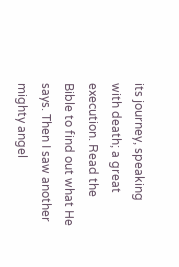its journey, speaking with death; a great execution. Read the Bible to find out what He says. Then I saw another mighty angel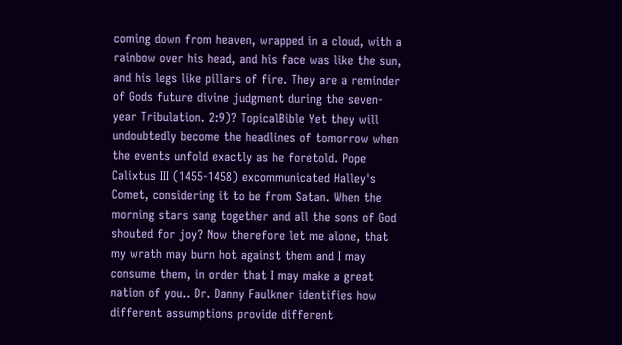coming down from heaven, wrapped in a cloud, with a rainbow over his head, and his face was like the sun, and his legs like pillars of fire. They are a reminder of Gods future divine judgment during the seven-year Tribulation. 2:9)? TopicalBible Yet they will undoubtedly become the headlines of tomorrow when the events unfold exactly as he foretold. Pope Calixtus III (1455-1458) excommunicated Halley's Comet, considering it to be from Satan. When the morning stars sang together and all the sons of God shouted for joy? Now therefore let me alone, that my wrath may burn hot against them and I may consume them, in order that I may make a great nation of you.. Dr. Danny Faulkner identifies how different assumptions provide different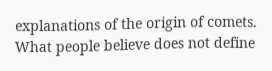explanations of the origin of comets. What people believe does not define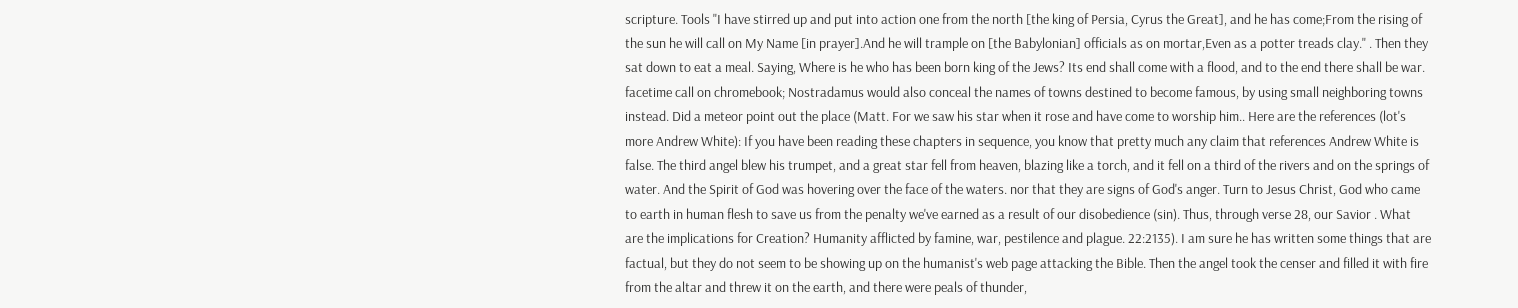scripture. Tools "I have stirred up and put into action one from the north [the king of Persia, Cyrus the Great], and he has come;From the rising of the sun he will call on My Name [in prayer].And he will trample on [the Babylonian] officials as on mortar,Even as a potter treads clay." . Then they sat down to eat a meal. Saying, Where is he who has been born king of the Jews? Its end shall come with a flood, and to the end there shall be war. facetime call on chromebook; Nostradamus would also conceal the names of towns destined to become famous, by using small neighboring towns instead. Did a meteor point out the place (Matt. For we saw his star when it rose and have come to worship him.. Here are the references (lot's more Andrew White): If you have been reading these chapters in sequence, you know that pretty much any claim that references Andrew White is false. The third angel blew his trumpet, and a great star fell from heaven, blazing like a torch, and it fell on a third of the rivers and on the springs of water. And the Spirit of God was hovering over the face of the waters. nor that they are signs of God's anger. Turn to Jesus Christ, God who came to earth in human flesh to save us from the penalty we've earned as a result of our disobedience (sin). Thus, through verse 28, our Savior . What are the implications for Creation? Humanity afflicted by famine, war, pestilence and plague. 22:2135). I am sure he has written some things that are factual, but they do not seem to be showing up on the humanist's web page attacking the Bible. Then the angel took the censer and filled it with fire from the altar and threw it on the earth, and there were peals of thunder,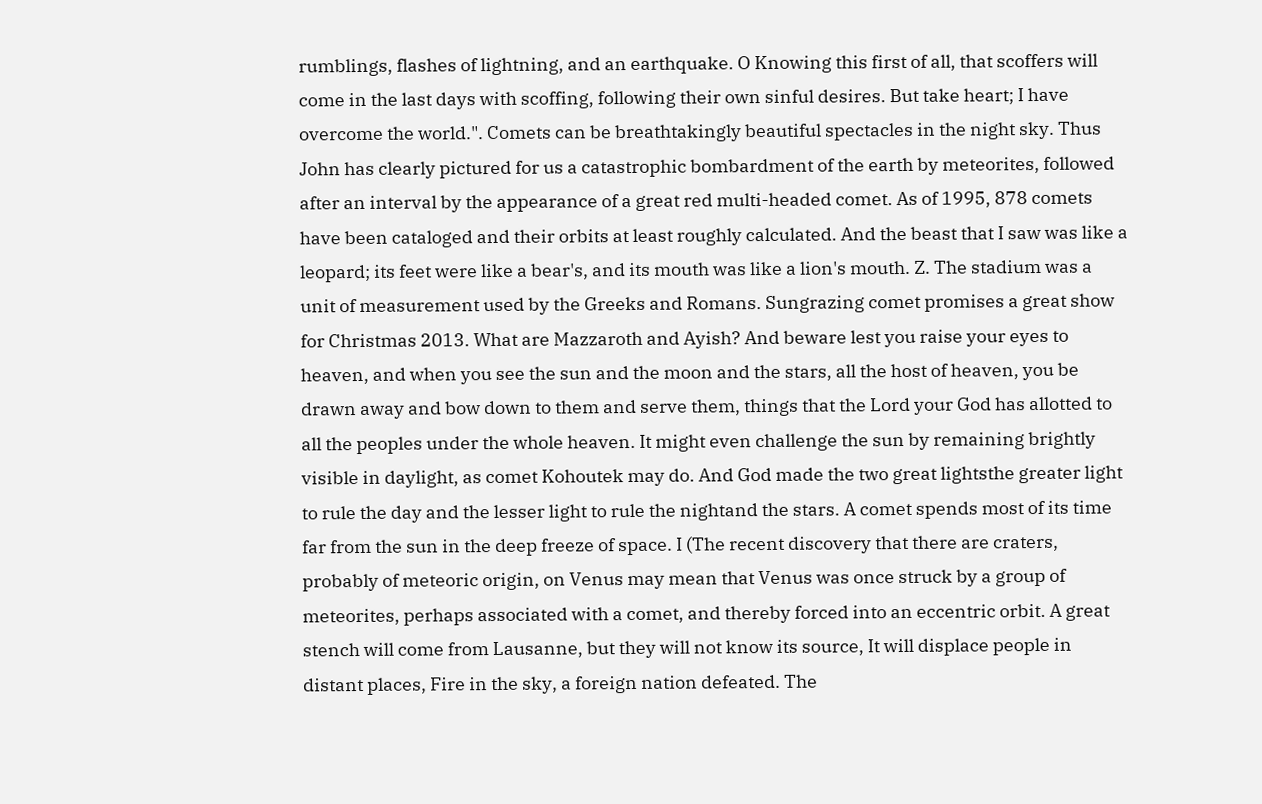rumblings, flashes of lightning, and an earthquake. O Knowing this first of all, that scoffers will come in the last days with scoffing, following their own sinful desires. But take heart; I have overcome the world.". Comets can be breathtakingly beautiful spectacles in the night sky. Thus John has clearly pictured for us a catastrophic bombardment of the earth by meteorites, followed after an interval by the appearance of a great red multi-headed comet. As of 1995, 878 comets have been cataloged and their orbits at least roughly calculated. And the beast that I saw was like a leopard; its feet were like a bear's, and its mouth was like a lion's mouth. Z. The stadium was a unit of measurement used by the Greeks and Romans. Sungrazing comet promises a great show for Christmas 2013. What are Mazzaroth and Ayish? And beware lest you raise your eyes to heaven, and when you see the sun and the moon and the stars, all the host of heaven, you be drawn away and bow down to them and serve them, things that the Lord your God has allotted to all the peoples under the whole heaven. It might even challenge the sun by remaining brightly visible in daylight, as comet Kohoutek may do. And God made the two great lightsthe greater light to rule the day and the lesser light to rule the nightand the stars. A comet spends most of its time far from the sun in the deep freeze of space. I (The recent discovery that there are craters, probably of meteoric origin, on Venus may mean that Venus was once struck by a group of meteorites, perhaps associated with a comet, and thereby forced into an eccentric orbit. A great stench will come from Lausanne, but they will not know its source, It will displace people in distant places, Fire in the sky, a foreign nation defeated. The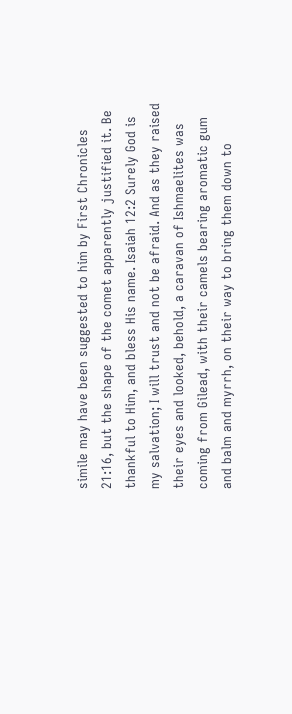simile may have been suggested to him by First Chronicles 21:16, but the shape of the comet apparently justified it. Be thankful to Him, and bless His name. Isaiah 12:2 Surely God is my salvation; I will trust and not be afraid. And as they raised their eyes and looked, behold, a caravan of Ishmaelites was coming from Gilead, with their camels bearing aromatic gum and balm and myrrh, on their way to bring them down to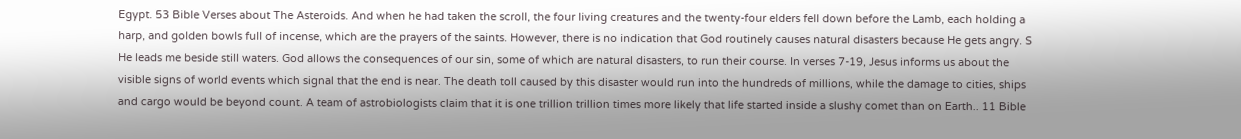Egypt. 53 Bible Verses about The Asteroids. And when he had taken the scroll, the four living creatures and the twenty-four elders fell down before the Lamb, each holding a harp, and golden bowls full of incense, which are the prayers of the saints. However, there is no indication that God routinely causes natural disasters because He gets angry. S He leads me beside still waters. God allows the consequences of our sin, some of which are natural disasters, to run their course. In verses 7-19, Jesus informs us about the visible signs of world events which signal that the end is near. The death toll caused by this disaster would run into the hundreds of millions, while the damage to cities, ships and cargo would be beyond count. A team of astrobiologists claim that it is one trillion trillion times more likely that life started inside a slushy comet than on Earth.. 11 Bible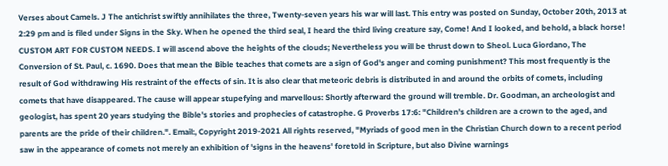Verses about Camels. J The antichrist swiftly annihilates the three, Twenty-seven years his war will last. This entry was posted on Sunday, October 20th, 2013 at 2:29 pm and is filed under Signs in the Sky. When he opened the third seal, I heard the third living creature say, Come! And I looked, and behold, a black horse! CUSTOM ART FOR CUSTOM NEEDS. I will ascend above the heights of the clouds; Nevertheless you will be thrust down to Sheol. Luca Giordano, The Conversion of St. Paul, c. 1690. Does that mean the Bible teaches that comets are a sign of God's anger and coming punishment? This most frequently is the result of God withdrawing His restraint of the effects of sin. It is also clear that meteoric debris is distributed in and around the orbits of comets, including comets that have disappeared. The cause will appear stupefying and marvellous: Shortly afterward the ground will tremble. Dr. Goodman, an archeologist and geologist, has spent 20 years studying the Bible's stories and prophecies of catastrophe. G Proverbs 17:6: "Children's children are a crown to the aged, and parents are the pride of their children.". Email:, Copyright 2019-2021 All rights reserved, "Myriads of good men in the Christian Church down to a recent period saw in the appearance of comets not merely an exhibition of 'signs in the heavens' foretold in Scripture, but also Divine warnings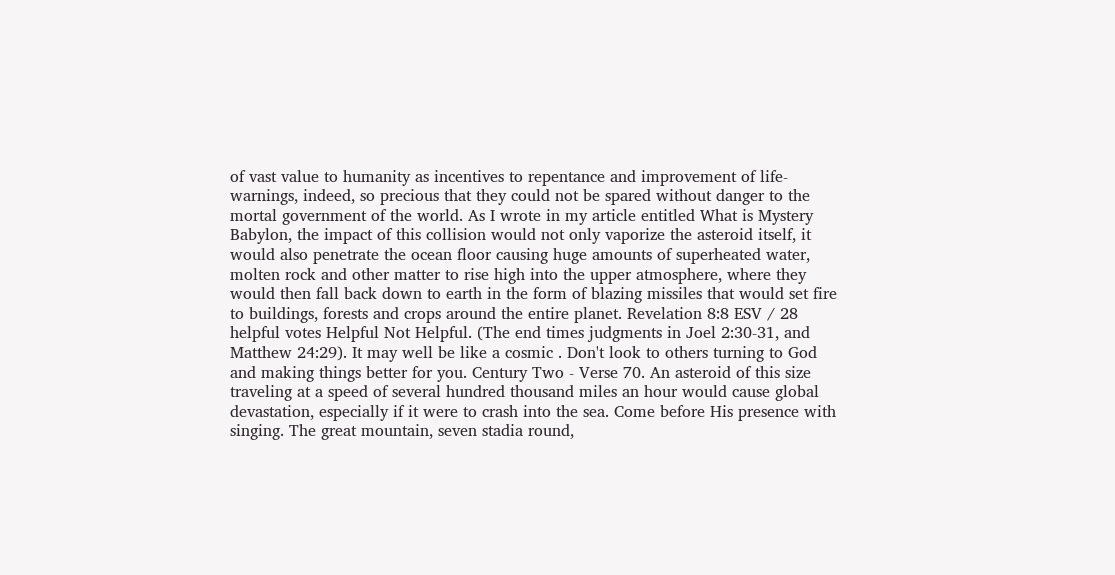of vast value to humanity as incentives to repentance and improvement of life-warnings, indeed, so precious that they could not be spared without danger to the mortal government of the world. As I wrote in my article entitled What is Mystery Babylon, the impact of this collision would not only vaporize the asteroid itself, it would also penetrate the ocean floor causing huge amounts of superheated water, molten rock and other matter to rise high into the upper atmosphere, where they would then fall back down to earth in the form of blazing missiles that would set fire to buildings, forests and crops around the entire planet. Revelation 8:8 ESV / 28 helpful votes Helpful Not Helpful. (The end times judgments in Joel 2:30-31, and Matthew 24:29). It may well be like a cosmic . Don't look to others turning to God and making things better for you. Century Two - Verse 70. An asteroid of this size traveling at a speed of several hundred thousand miles an hour would cause global devastation, especially if it were to crash into the sea. Come before His presence with singing. The great mountain, seven stadia round,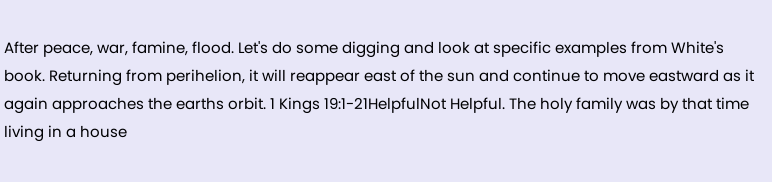After peace, war, famine, flood. Let's do some digging and look at specific examples from White's book. Returning from perihelion, it will reappear east of the sun and continue to move eastward as it again approaches the earths orbit. 1 Kings 19:1-21HelpfulNot Helpful. The holy family was by that time living in a house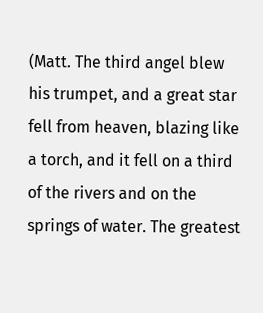(Matt. The third angel blew his trumpet, and a great star fell from heaven, blazing like a torch, and it fell on a third of the rivers and on the springs of water. The greatest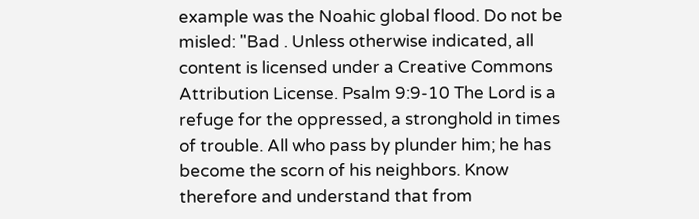example was the Noahic global flood. Do not be misled: "Bad . Unless otherwise indicated, all content is licensed under a Creative Commons Attribution License. Psalm 9:9-10 The Lord is a refuge for the oppressed, a stronghold in times of trouble. All who pass by plunder him; he has become the scorn of his neighbors. Know therefore and understand that from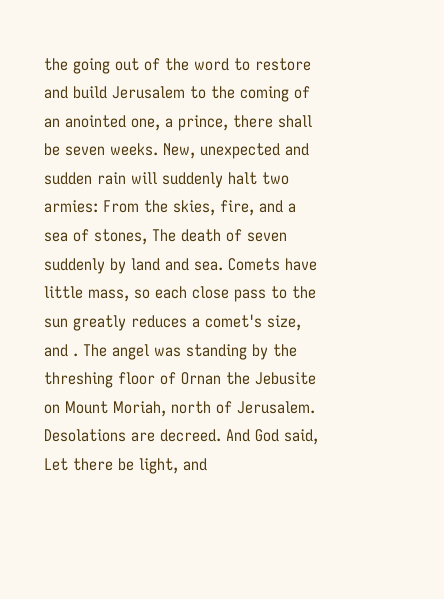the going out of the word to restore and build Jerusalem to the coming of an anointed one, a prince, there shall be seven weeks. New, unexpected and sudden rain will suddenly halt two armies: From the skies, fire, and a sea of stones, The death of seven suddenly by land and sea. Comets have little mass, so each close pass to the sun greatly reduces a comet's size, and . The angel was standing by the threshing floor of Ornan the Jebusite on Mount Moriah, north of Jerusalem. Desolations are decreed. And God said, Let there be light, and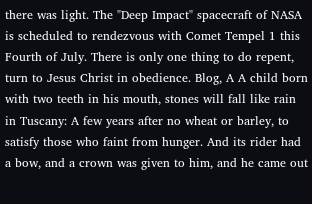there was light. The "Deep Impact" spacecraft of NASA is scheduled to rendezvous with Comet Tempel 1 this Fourth of July. There is only one thing to do repent, turn to Jesus Christ in obedience. Blog, A A child born with two teeth in his mouth, stones will fall like rain in Tuscany: A few years after no wheat or barley, to satisfy those who faint from hunger. And its rider had a bow, and a crown was given to him, and he came out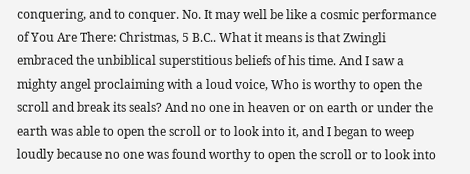conquering, and to conquer. No. It may well be like a cosmic performance of You Are There: Christmas, 5 B.C.. What it means is that Zwingli embraced the unbiblical superstitious beliefs of his time. And I saw a mighty angel proclaiming with a loud voice, Who is worthy to open the scroll and break its seals? And no one in heaven or on earth or under the earth was able to open the scroll or to look into it, and I began to weep loudly because no one was found worthy to open the scroll or to look into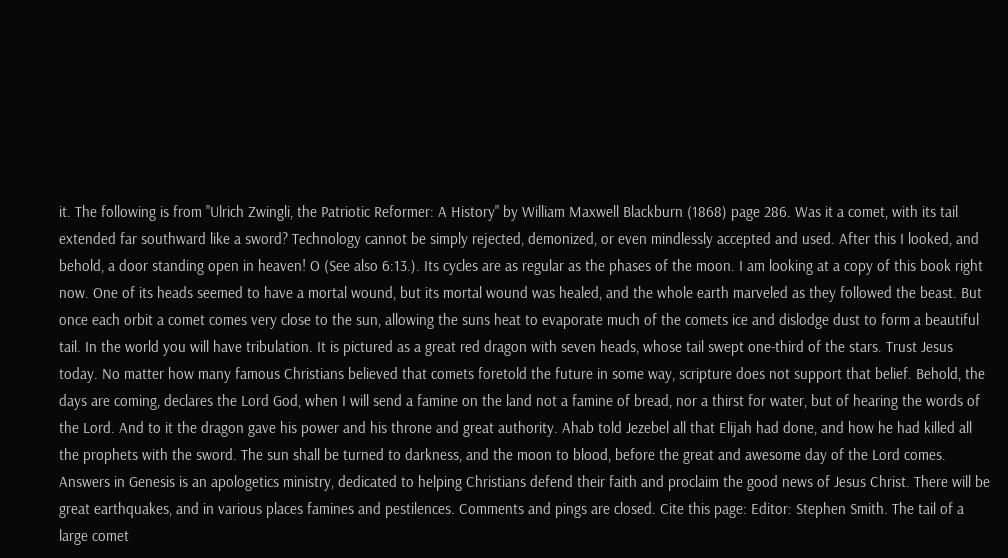it. The following is from "Ulrich Zwingli, the Patriotic Reformer: A History" by William Maxwell Blackburn (1868) page 286. Was it a comet, with its tail extended far southward like a sword? Technology cannot be simply rejected, demonized, or even mindlessly accepted and used. After this I looked, and behold, a door standing open in heaven! O (See also 6:13.). Its cycles are as regular as the phases of the moon. I am looking at a copy of this book right now. One of its heads seemed to have a mortal wound, but its mortal wound was healed, and the whole earth marveled as they followed the beast. But once each orbit a comet comes very close to the sun, allowing the suns heat to evaporate much of the comets ice and dislodge dust to form a beautiful tail. In the world you will have tribulation. It is pictured as a great red dragon with seven heads, whose tail swept one-third of the stars. Trust Jesus today. No matter how many famous Christians believed that comets foretold the future in some way, scripture does not support that belief. Behold, the days are coming, declares the Lord God, when I will send a famine on the land not a famine of bread, nor a thirst for water, but of hearing the words of the Lord. And to it the dragon gave his power and his throne and great authority. Ahab told Jezebel all that Elijah had done, and how he had killed all the prophets with the sword. The sun shall be turned to darkness, and the moon to blood, before the great and awesome day of the Lord comes. Answers in Genesis is an apologetics ministry, dedicated to helping Christians defend their faith and proclaim the good news of Jesus Christ. There will be great earthquakes, and in various places famines and pestilences. Comments and pings are closed. Cite this page: Editor: Stephen Smith. The tail of a large comet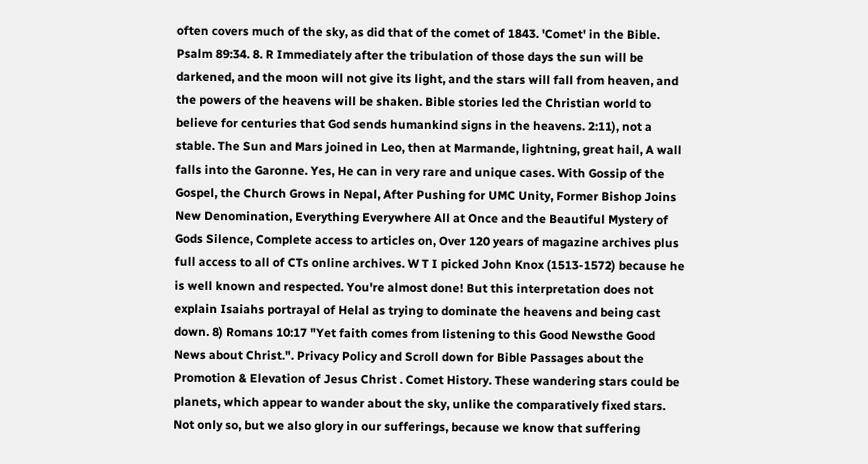often covers much of the sky, as did that of the comet of 1843. 'Comet' in the Bible. Psalm 89:34. 8. R Immediately after the tribulation of those days the sun will be darkened, and the moon will not give its light, and the stars will fall from heaven, and the powers of the heavens will be shaken. Bible stories led the Christian world to believe for centuries that God sends humankind signs in the heavens. 2:11), not a stable. The Sun and Mars joined in Leo, then at Marmande, lightning, great hail, A wall falls into the Garonne. Yes, He can in very rare and unique cases. With Gossip of the Gospel, the Church Grows in Nepal, After Pushing for UMC Unity, Former Bishop Joins New Denomination, Everything Everywhere All at Once and the Beautiful Mystery of Gods Silence, Complete access to articles on, Over 120 years of magazine archives plus full access to all of CTs online archives. W T I picked John Knox (1513-1572) because he is well known and respected. You're almost done! But this interpretation does not explain Isaiahs portrayal of Helal as trying to dominate the heavens and being cast down. 8) Romans 10:17 "Yet faith comes from listening to this Good Newsthe Good News about Christ.". Privacy Policy and Scroll down for Bible Passages about the Promotion & Elevation of Jesus Christ . Comet History. These wandering stars could be planets, which appear to wander about the sky, unlike the comparatively fixed stars. Not only so, but we also glory in our sufferings, because we know that suffering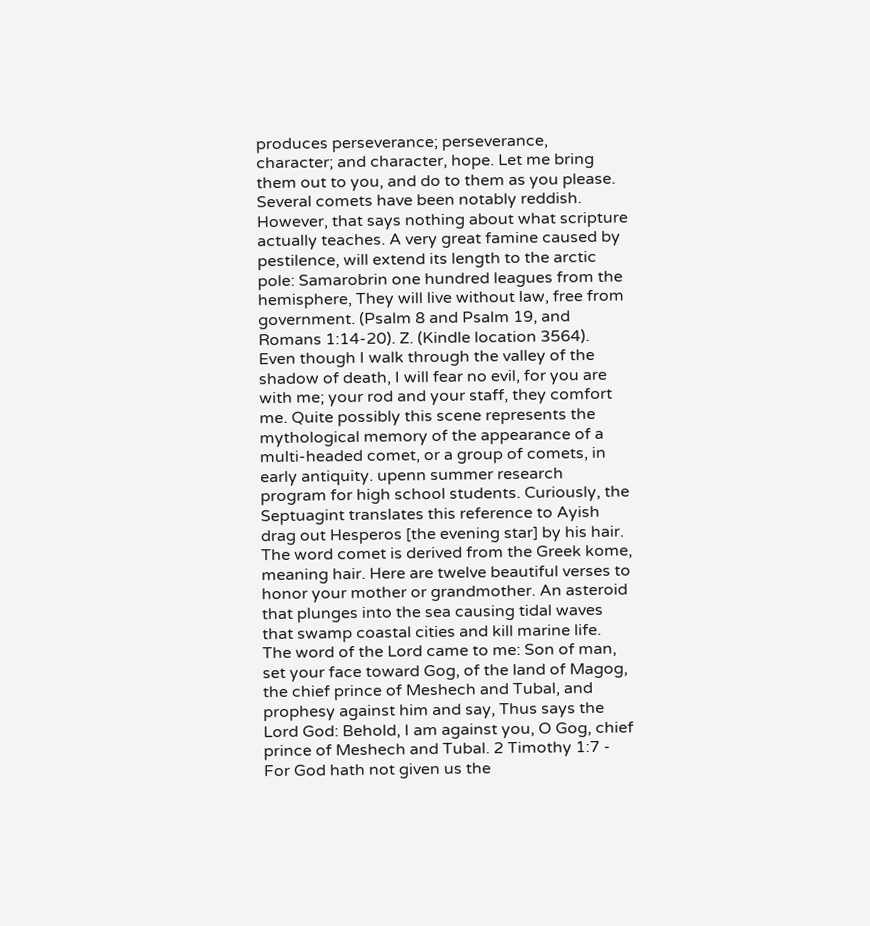produces perseverance; perseverance, character; and character, hope. Let me bring them out to you, and do to them as you please. Several comets have been notably reddish. However, that says nothing about what scripture actually teaches. A very great famine caused by pestilence, will extend its length to the arctic pole: Samarobrin one hundred leagues from the hemisphere, They will live without law, free from government. (Psalm 8 and Psalm 19, and Romans 1:14-20). Z. (Kindle location 3564). Even though I walk through the valley of the shadow of death, I will fear no evil, for you are with me; your rod and your staff, they comfort me. Quite possibly this scene represents the mythological memory of the appearance of a multi-headed comet, or a group of comets, in early antiquity. upenn summer research program for high school students. Curiously, the Septuagint translates this reference to Ayish drag out Hesperos [the evening star] by his hair. The word comet is derived from the Greek kome, meaning hair. Here are twelve beautiful verses to honor your mother or grandmother. An asteroid that plunges into the sea causing tidal waves that swamp coastal cities and kill marine life. The word of the Lord came to me: Son of man, set your face toward Gog, of the land of Magog, the chief prince of Meshech and Tubal, and prophesy against him and say, Thus says the Lord God: Behold, I am against you, O Gog, chief prince of Meshech and Tubal. 2 Timothy 1:7 - For God hath not given us the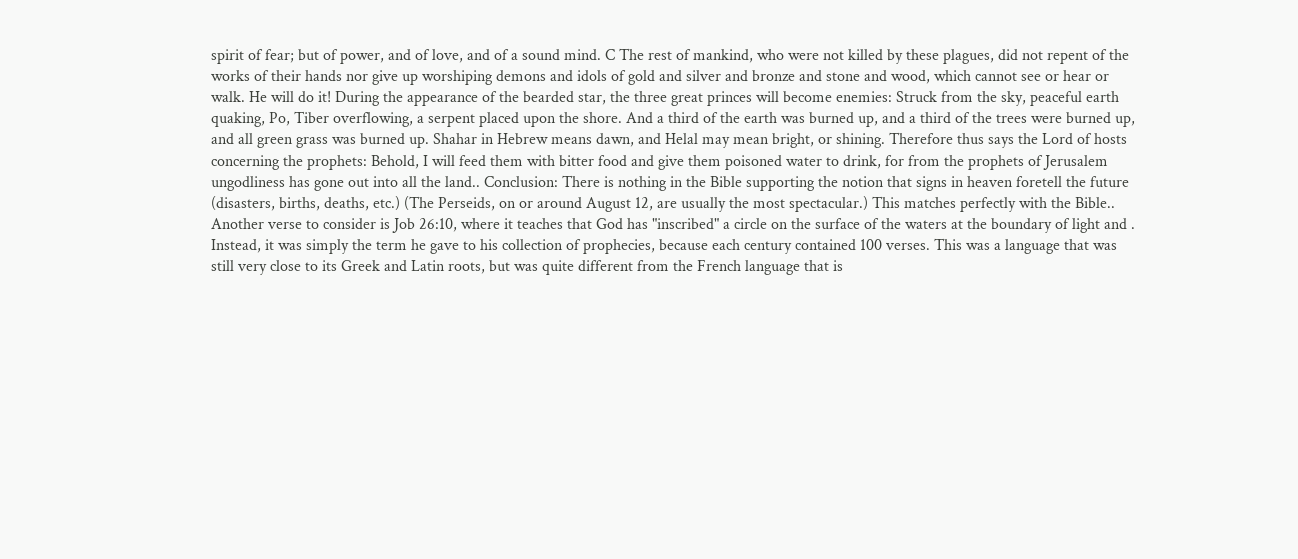spirit of fear; but of power, and of love, and of a sound mind. C The rest of mankind, who were not killed by these plagues, did not repent of the works of their hands nor give up worshiping demons and idols of gold and silver and bronze and stone and wood, which cannot see or hear or walk. He will do it! During the appearance of the bearded star, the three great princes will become enemies: Struck from the sky, peaceful earth quaking, Po, Tiber overflowing, a serpent placed upon the shore. And a third of the earth was burned up, and a third of the trees were burned up, and all green grass was burned up. Shahar in Hebrew means dawn, and Helal may mean bright, or shining. Therefore thus says the Lord of hosts concerning the prophets: Behold, I will feed them with bitter food and give them poisoned water to drink, for from the prophets of Jerusalem ungodliness has gone out into all the land.. Conclusion: There is nothing in the Bible supporting the notion that signs in heaven foretell the future (disasters, births, deaths, etc.) (The Perseids, on or around August 12, are usually the most spectacular.) This matches perfectly with the Bible.. Another verse to consider is Job 26:10, where it teaches that God has "inscribed" a circle on the surface of the waters at the boundary of light and . Instead, it was simply the term he gave to his collection of prophecies, because each century contained 100 verses. This was a language that was still very close to its Greek and Latin roots, but was quite different from the French language that is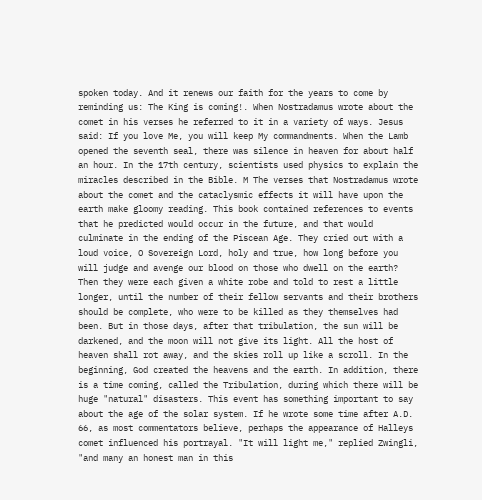spoken today. And it renews our faith for the years to come by reminding us: The King is coming!. When Nostradamus wrote about the comet in his verses he referred to it in a variety of ways. Jesus said: If you love Me, you will keep My commandments. When the Lamb opened the seventh seal, there was silence in heaven for about half an hour. In the 17th century, scientists used physics to explain the miracles described in the Bible. M The verses that Nostradamus wrote about the comet and the cataclysmic effects it will have upon the earth make gloomy reading. This book contained references to events that he predicted would occur in the future, and that would culminate in the ending of the Piscean Age. They cried out with a loud voice, O Sovereign Lord, holy and true, how long before you will judge and avenge our blood on those who dwell on the earth? Then they were each given a white robe and told to rest a little longer, until the number of their fellow servants and their brothers should be complete, who were to be killed as they themselves had been. But in those days, after that tribulation, the sun will be darkened, and the moon will not give its light. All the host of heaven shall rot away, and the skies roll up like a scroll. In the beginning, God created the heavens and the earth. In addition, there is a time coming, called the Tribulation, during which there will be huge "natural" disasters. This event has something important to say about the age of the solar system. If he wrote some time after A.D. 66, as most commentators believe, perhaps the appearance of Halleys comet influenced his portrayal. "It will light me," replied Zwingli, "and many an honest man in this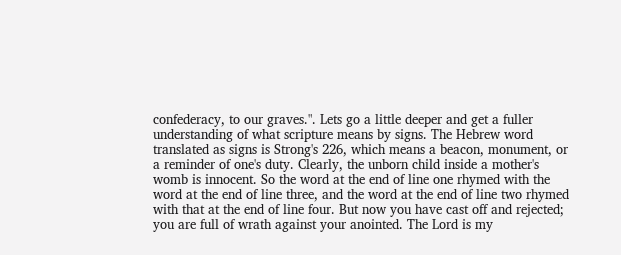confederacy, to our graves.". Lets go a little deeper and get a fuller understanding of what scripture means by signs. The Hebrew word translated as signs is Strong's 226, which means a beacon, monument, or a reminder of one's duty. Clearly, the unborn child inside a mother's womb is innocent. So the word at the end of line one rhymed with the word at the end of line three, and the word at the end of line two rhymed with that at the end of line four. But now you have cast off and rejected; you are full of wrath against your anointed. The Lord is my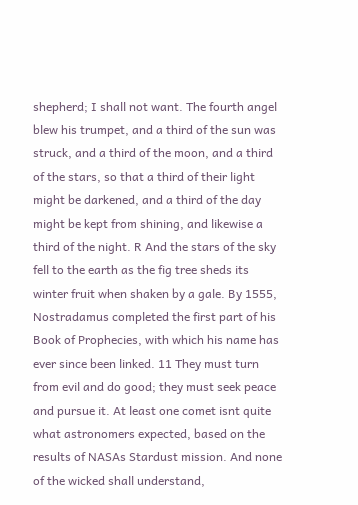shepherd; I shall not want. The fourth angel blew his trumpet, and a third of the sun was struck, and a third of the moon, and a third of the stars, so that a third of their light might be darkened, and a third of the day might be kept from shining, and likewise a third of the night. R And the stars of the sky fell to the earth as the fig tree sheds its winter fruit when shaken by a gale. By 1555, Nostradamus completed the first part of his Book of Prophecies, with which his name has ever since been linked. 11 They must turn from evil and do good; they must seek peace and pursue it. At least one comet isnt quite what astronomers expected, based on the results of NASAs Stardust mission. And none of the wicked shall understand,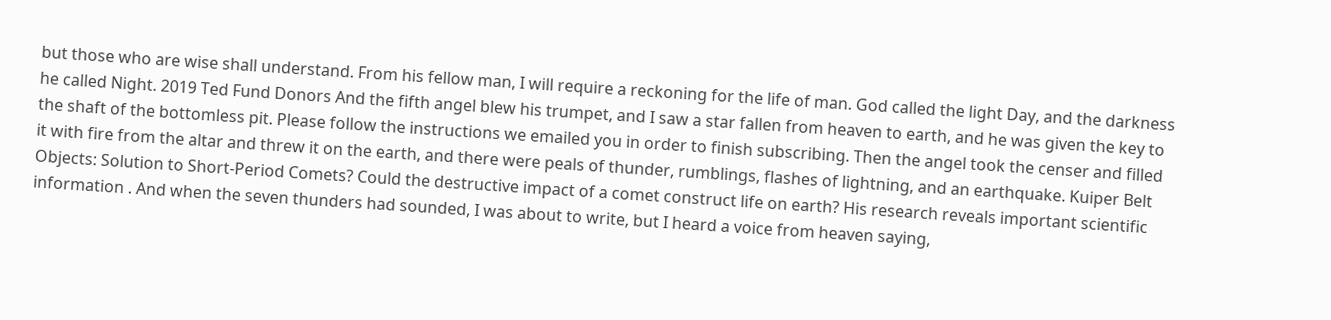but those who are wise shall understand. From his fellow man, I will require a reckoning for the life of man. God called the light Day, and the darkness he called Night. 2019 Ted Fund Donors And the fifth angel blew his trumpet, and I saw a star fallen from heaven to earth, and he was given the key to the shaft of the bottomless pit. Please follow the instructions we emailed you in order to finish subscribing. Then the angel took the censer and filled it with fire from the altar and threw it on the earth, and there were peals of thunder, rumblings, flashes of lightning, and an earthquake. Kuiper Belt Objects: Solution to Short-Period Comets? Could the destructive impact of a comet construct life on earth? His research reveals important scientific information . And when the seven thunders had sounded, I was about to write, but I heard a voice from heaven saying,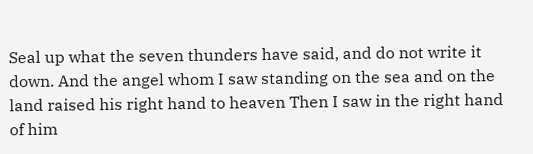Seal up what the seven thunders have said, and do not write it down. And the angel whom I saw standing on the sea and on the land raised his right hand to heaven Then I saw in the right hand of him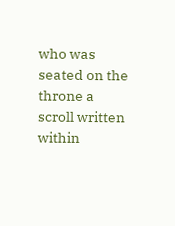who was seated on the throne a scroll written within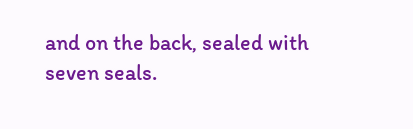and on the back, sealed with seven seals.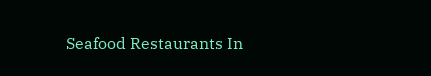Seafood Restaurants In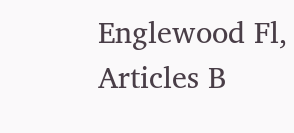Englewood Fl, Articles B